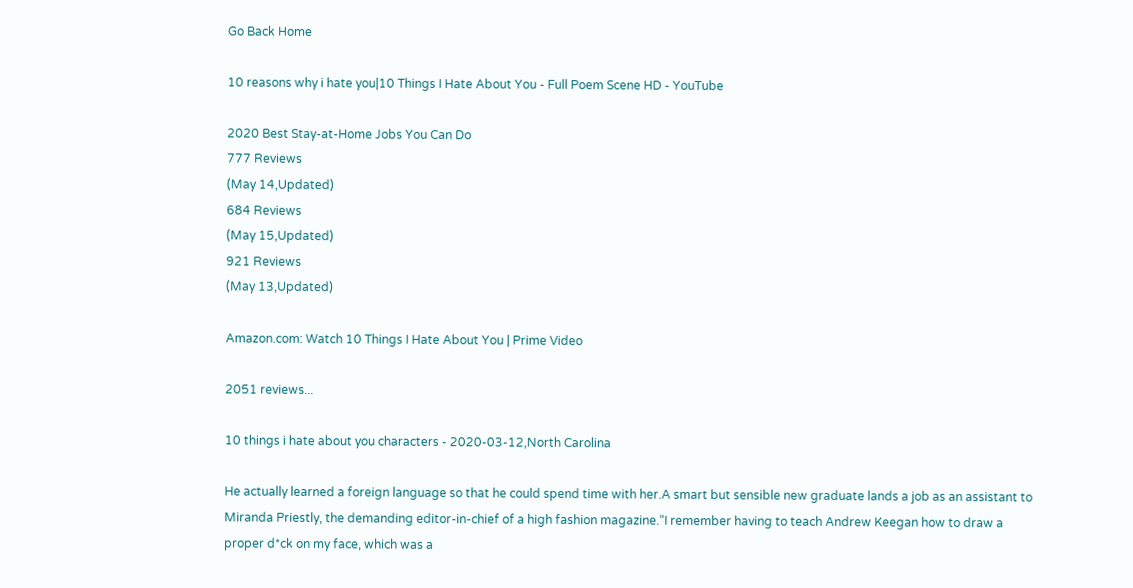Go Back Home

10 reasons why i hate you|10 Things I Hate About You - Full Poem Scene HD - YouTube

2020 Best Stay-at-Home Jobs You Can Do
777 Reviews
(May 14,Updated)
684 Reviews
(May 15,Updated)
921 Reviews
(May 13,Updated)

Amazon.com: Watch 10 Things I Hate About You | Prime Video

2051 reviews...

10 things i hate about you characters - 2020-03-12,North Carolina

He actually learned a foreign language so that he could spend time with her.A smart but sensible new graduate lands a job as an assistant to Miranda Priestly, the demanding editor-in-chief of a high fashion magazine.“I remember having to teach Andrew Keegan how to draw a proper d*ck on my face, which was a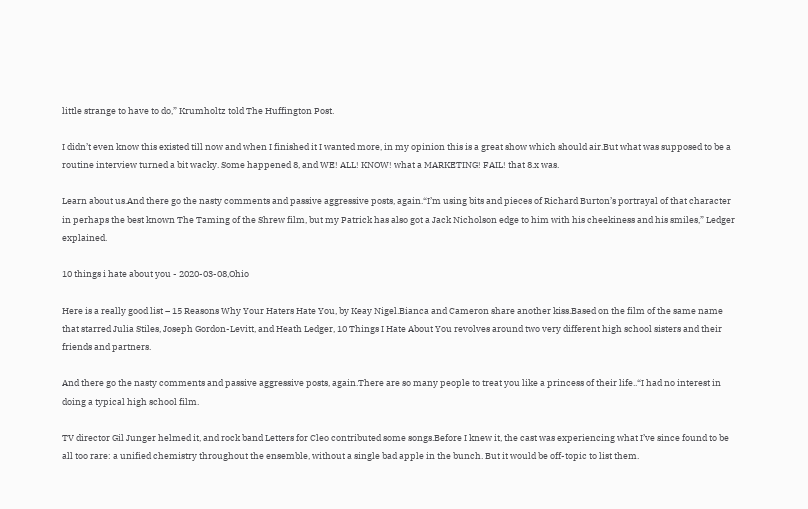little strange to have to do,” Krumholtz told The Huffington Post.

I didn’t even know this existed till now and when I finished it I wanted more, in my opinion this is a great show which should air.But what was supposed to be a routine interview turned a bit wacky. Some happened 8, and WE! ALL! KNOW! what a MARKETING! FAIL! that 8.x was.

Learn about us.And there go the nasty comments and passive aggressive posts, again.“I’m using bits and pieces of Richard Burton’s portrayal of that character in perhaps the best known The Taming of the Shrew film, but my Patrick has also got a Jack Nicholson edge to him with his cheekiness and his smiles,” Ledger explained.

10 things i hate about you - 2020-03-08,Ohio

Here is a really good list – 15 Reasons Why Your Haters Hate You, by Keay Nigel.Bianca and Cameron share another kiss.Based on the film of the same name that starred Julia Stiles, Joseph Gordon-Levitt, and Heath Ledger, 10 Things I Hate About You revolves around two very different high school sisters and their friends and partners.

And there go the nasty comments and passive aggressive posts, again.There are so many people to treat you like a princess of their life..“I had no interest in doing a typical high school film.

TV director Gil Junger helmed it, and rock band Letters for Cleo contributed some songs.Before I knew it, the cast was experiencing what I’ve since found to be all too rare: a unified chemistry throughout the ensemble, without a single bad apple in the bunch. But it would be off-topic to list them.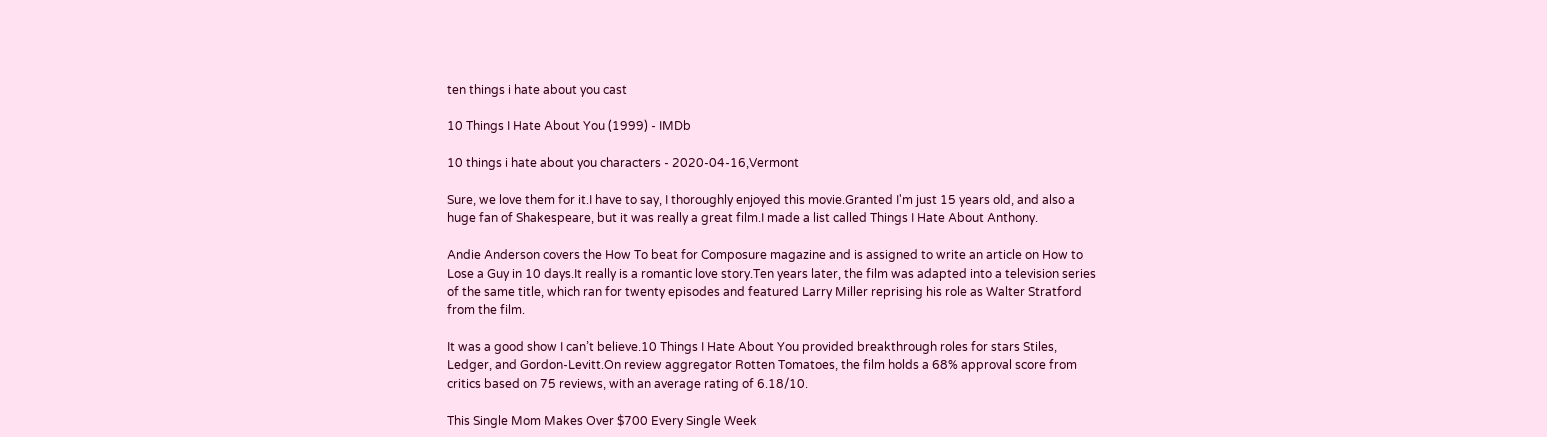ten things i hate about you cast

10 Things I Hate About You (1999) - IMDb

10 things i hate about you characters - 2020-04-16,Vermont

Sure, we love them for it.I have to say, I thoroughly enjoyed this movie.Granted I'm just 15 years old, and also a huge fan of Shakespeare, but it was really a great film.I made a list called Things I Hate About Anthony.

Andie Anderson covers the How To beat for Composure magazine and is assigned to write an article on How to Lose a Guy in 10 days.It really is a romantic love story.Ten years later, the film was adapted into a television series of the same title, which ran for twenty episodes and featured Larry Miller reprising his role as Walter Stratford from the film.

It was a good show I can’t believe.10 Things I Hate About You provided breakthrough roles for stars Stiles, Ledger, and Gordon-Levitt.On review aggregator Rotten Tomatoes, the film holds a 68% approval score from critics based on 75 reviews, with an average rating of 6.18/10.

This Single Mom Makes Over $700 Every Single Week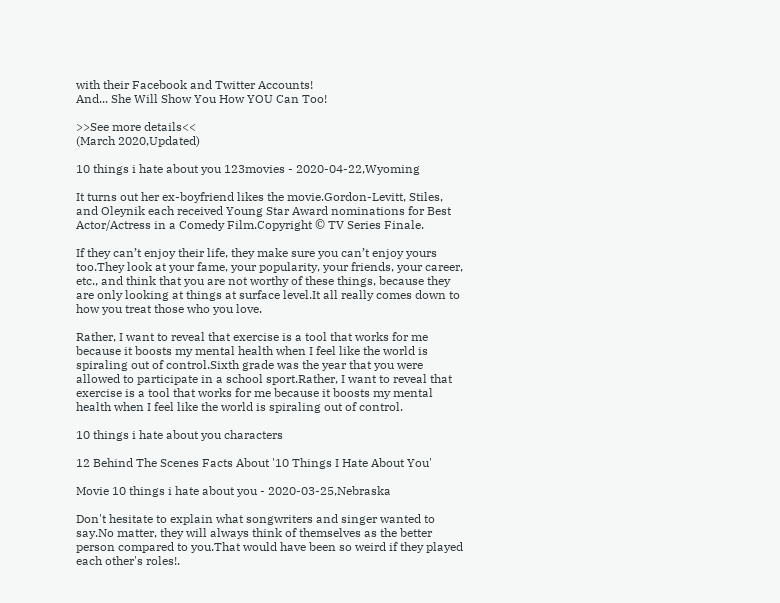with their Facebook and Twitter Accounts!
And... She Will Show You How YOU Can Too!

>>See more details<<
(March 2020,Updated)

10 things i hate about you 123movies - 2020-04-22,Wyoming

It turns out her ex-boyfriend likes the movie.Gordon-Levitt, Stiles, and Oleynik each received Young Star Award nominations for Best Actor/Actress in a Comedy Film.Copyright © TV Series Finale.

If they can’t enjoy their life, they make sure you can’t enjoy yours too.They look at your fame, your popularity, your friends, your career, etc., and think that you are not worthy of these things, because they are only looking at things at surface level.It all really comes down to how you treat those who you love.

Rather, I want to reveal that exercise is a tool that works for me because it boosts my mental health when I feel like the world is spiraling out of control.Sixth grade was the year that you were allowed to participate in a school sport.Rather, I want to reveal that exercise is a tool that works for me because it boosts my mental health when I feel like the world is spiraling out of control.

10 things i hate about you characters

12 Behind The Scenes Facts About '10 Things I Hate About You'

Movie 10 things i hate about you - 2020-03-25,Nebraska

Don't hesitate to explain what songwriters and singer wanted to say.No matter, they will always think of themselves as the better person compared to you.That would have been so weird if they played each other's roles!.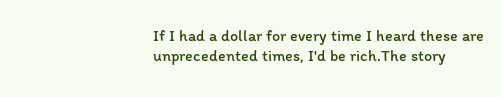If I had a dollar for every time I heard these are unprecedented times, I'd be rich.The story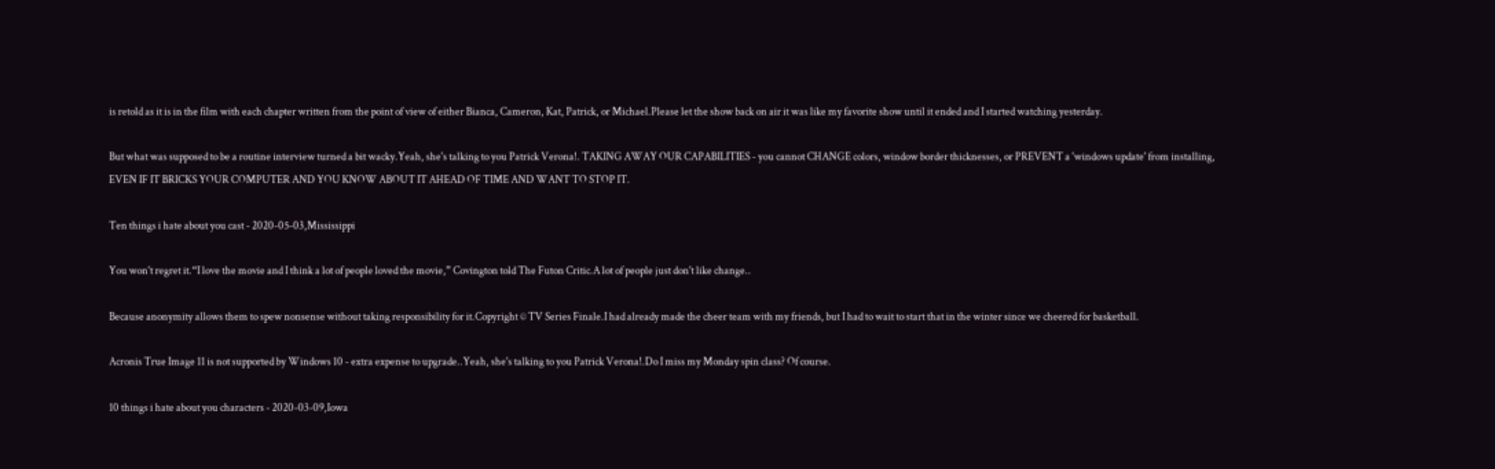is retold as it is in the film with each chapter written from the point of view of either Bianca, Cameron, Kat, Patrick, or Michael.Please let the show back on air it was like my favorite show until it ended and I started watching yesterday.

But what was supposed to be a routine interview turned a bit wacky.Yeah, she's talking to you Patrick Verona!. TAKING AWAY OUR CAPABILITIES - you cannot CHANGE colors, window border thicknesses, or PREVENT a 'windows update' from installing, EVEN IF IT BRICKS YOUR COMPUTER AND YOU KNOW ABOUT IT AHEAD OF TIME AND WANT TO STOP IT.

Ten things i hate about you cast - 2020-05-03,Mississippi

You won't regret it.“I love the movie and I think a lot of people loved the movie,” Covington told The Futon Critic.A lot of people just don't like change..

Because anonymity allows them to spew nonsense without taking responsibility for it.Copyright © TV Series Finale.I had already made the cheer team with my friends, but I had to wait to start that in the winter since we cheered for basketball.

Acronis True Image 11 is not supported by Windows 10 - extra expense to upgrade..Yeah, she's talking to you Patrick Verona!.Do I miss my Monday spin class? Of course.

10 things i hate about you characters - 2020-03-09,Iowa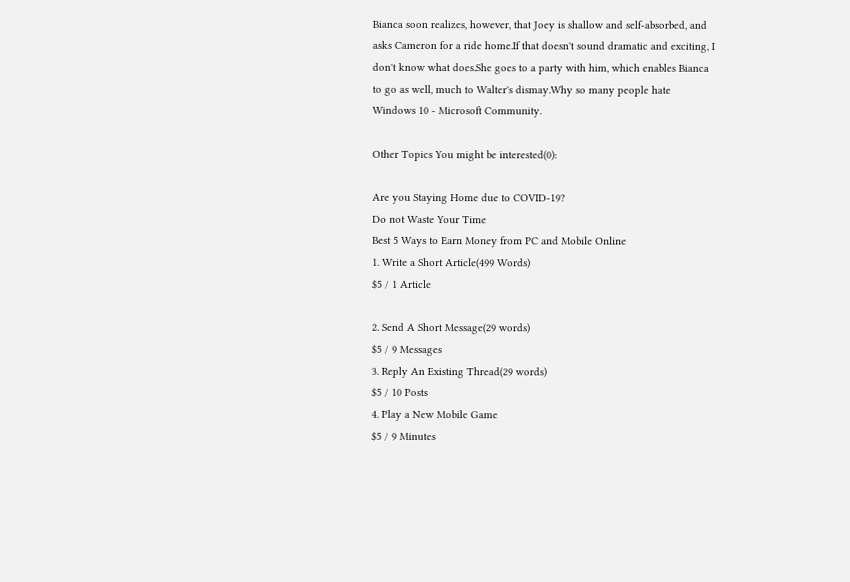Bianca soon realizes, however, that Joey is shallow and self-absorbed, and asks Cameron for a ride home.If that doesn't sound dramatic and exciting, I don't know what does.She goes to a party with him, which enables Bianca to go as well, much to Walter's dismay.Why so many people hate Windows 10 - Microsoft Community.

Other Topics You might be interested(0):

Are you Staying Home due to COVID-19?
Do not Waste Your Time
Best 5 Ways to Earn Money from PC and Mobile Online
1. Write a Short Article(499 Words)
$5 / 1 Article

2. Send A Short Message(29 words)
$5 / 9 Messages
3. Reply An Existing Thread(29 words)
$5 / 10 Posts
4. Play a New Mobile Game
$5 / 9 Minutes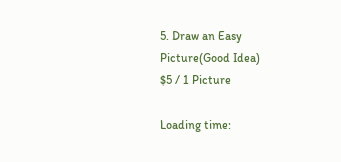5. Draw an Easy Picture(Good Idea)
$5 / 1 Picture

Loading time: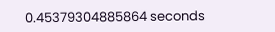0.45379304885864 seconds